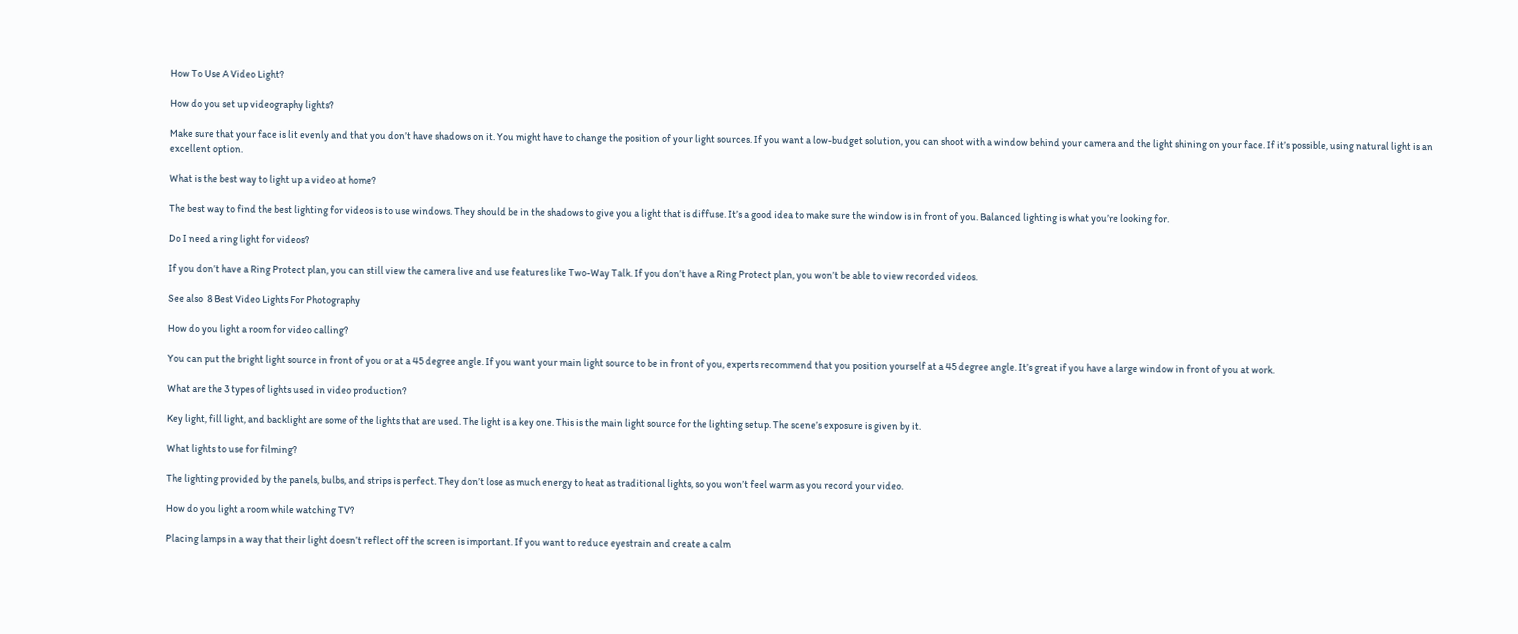How To Use A Video Light?

How do you set up videography lights?

Make sure that your face is lit evenly and that you don’t have shadows on it. You might have to change the position of your light sources. If you want a low-budget solution, you can shoot with a window behind your camera and the light shining on your face. If it’s possible, using natural light is an excellent option.

What is the best way to light up a video at home?

The best way to find the best lighting for videos is to use windows. They should be in the shadows to give you a light that is diffuse. It’s a good idea to make sure the window is in front of you. Balanced lighting is what you’re looking for.

Do I need a ring light for videos?

If you don’t have a Ring Protect plan, you can still view the camera live and use features like Two-Way Talk. If you don’t have a Ring Protect plan, you won’t be able to view recorded videos.

See also  8 Best Video Lights For Photography

How do you light a room for video calling?

You can put the bright light source in front of you or at a 45 degree angle. If you want your main light source to be in front of you, experts recommend that you position yourself at a 45 degree angle. It’s great if you have a large window in front of you at work.

What are the 3 types of lights used in video production?

Key light, fill light, and backlight are some of the lights that are used. The light is a key one. This is the main light source for the lighting setup. The scene’s exposure is given by it.

What lights to use for filming?

The lighting provided by the panels, bulbs, and strips is perfect. They don’t lose as much energy to heat as traditional lights, so you won’t feel warm as you record your video.

How do you light a room while watching TV?

Placing lamps in a way that their light doesn’t reflect off the screen is important. If you want to reduce eyestrain and create a calm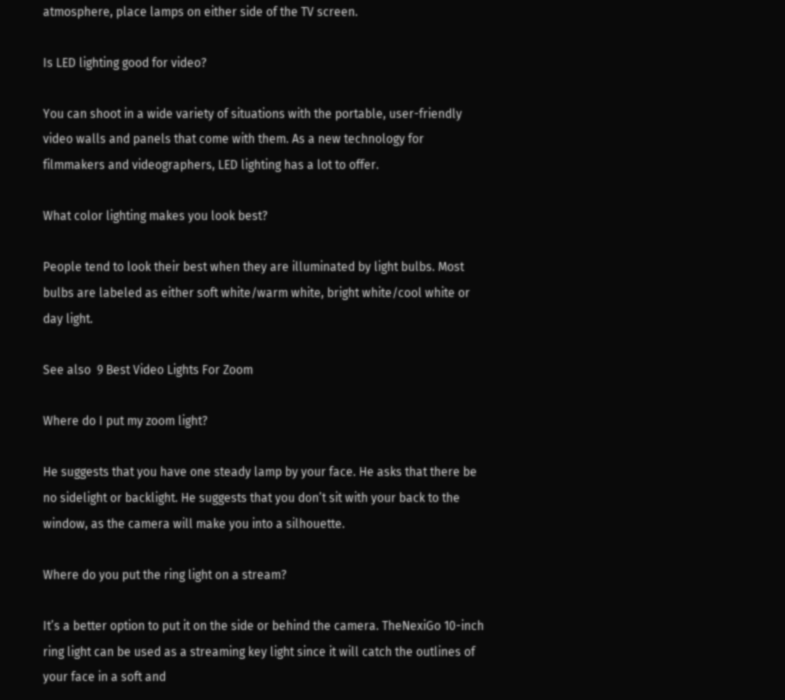atmosphere, place lamps on either side of the TV screen.

Is LED lighting good for video?

You can shoot in a wide variety of situations with the portable, user-friendly video walls and panels that come with them. As a new technology for filmmakers and videographers, LED lighting has a lot to offer.

What color lighting makes you look best?

People tend to look their best when they are illuminated by light bulbs. Most bulbs are labeled as either soft white/warm white, bright white/cool white or day light.

See also  9 Best Video Lights For Zoom

Where do I put my zoom light?

He suggests that you have one steady lamp by your face. He asks that there be no sidelight or backlight. He suggests that you don’t sit with your back to the window, as the camera will make you into a silhouette.

Where do you put the ring light on a stream?

It’s a better option to put it on the side or behind the camera. TheNexiGo 10-inch ring light can be used as a streaming key light since it will catch the outlines of your face in a soft and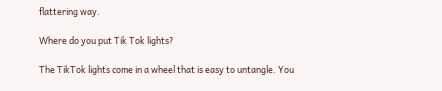flattering way.

Where do you put Tik Tok lights?

The TikTok lights come in a wheel that is easy to untangle. You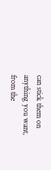can stick them on anything you want, from the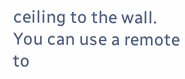ceiling to the wall. You can use a remote to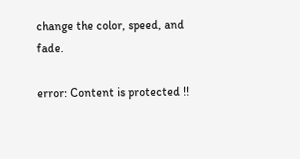change the color, speed, and fade.

error: Content is protected !!